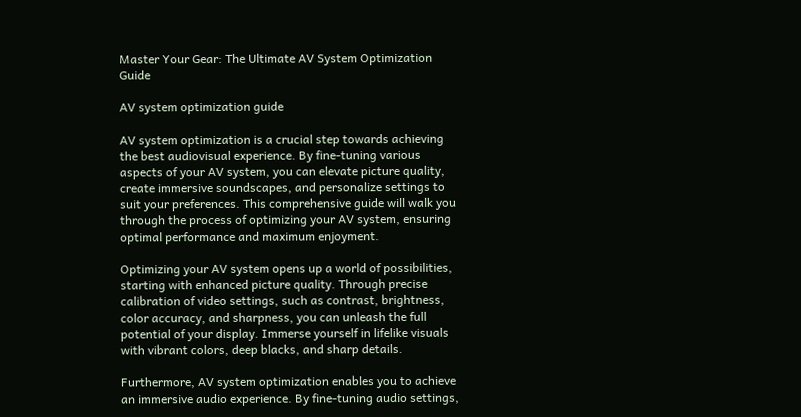Master Your Gear: The Ultimate AV System Optimization Guide

AV system optimization guide

AV system optimization is a crucial step towards achieving the best audiovisual experience. By fine-tuning various aspects of your AV system, you can elevate picture quality, create immersive soundscapes, and personalize settings to suit your preferences. This comprehensive guide will walk you through the process of optimizing your AV system, ensuring optimal performance and maximum enjoyment.

Optimizing your AV system opens up a world of possibilities, starting with enhanced picture quality. Through precise calibration of video settings, such as contrast, brightness, color accuracy, and sharpness, you can unleash the full potential of your display. Immerse yourself in lifelike visuals with vibrant colors, deep blacks, and sharp details.

Furthermore, AV system optimization enables you to achieve an immersive audio experience. By fine-tuning audio settings,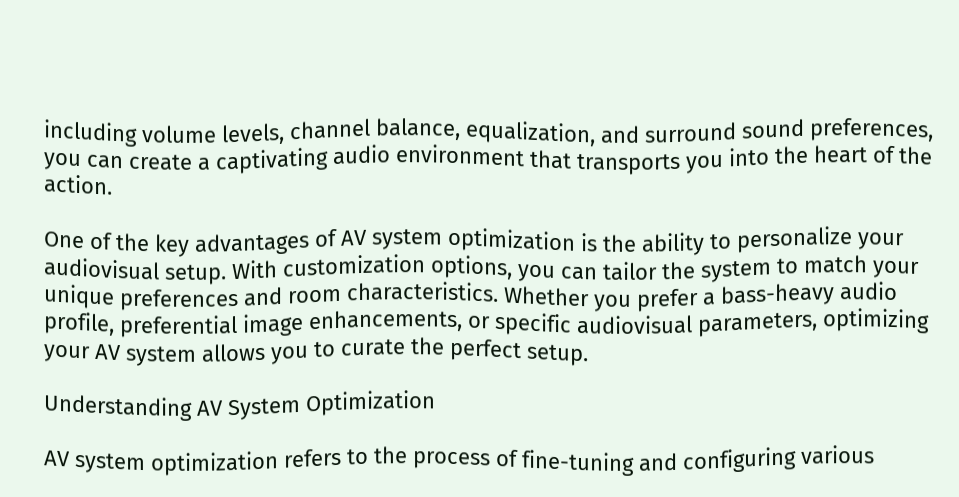including volume levels, channel balance, equalization, and surround sound preferences, you can create a captivating audio environment that transports you into the heart of the action.

One of the key advantages of AV system optimization is the ability to personalize your audiovisual setup. With customization options, you can tailor the system to match your unique preferences and room characteristics. Whether you prefer a bass-heavy audio profile, preferential image enhancements, or specific audiovisual parameters, optimizing your AV system allows you to curate the perfect setup.

Understanding AV System Optimization

AV system optimization refers to the process of fine-tuning and configuring various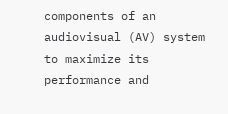components of an audiovisual (AV) system to maximize its performance and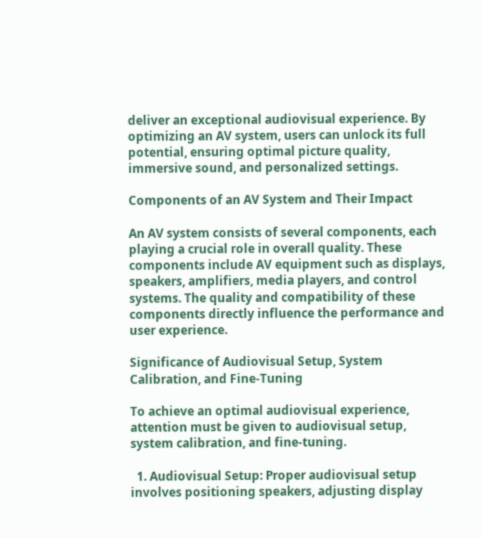deliver an exceptional audiovisual experience. By optimizing an AV system, users can unlock its full potential, ensuring optimal picture quality, immersive sound, and personalized settings.

Components of an AV System and Their Impact

An AV system consists of several components, each playing a crucial role in overall quality. These components include AV equipment such as displays, speakers, amplifiers, media players, and control systems. The quality and compatibility of these components directly influence the performance and user experience.

Significance of Audiovisual Setup, System Calibration, and Fine-Tuning

To achieve an optimal audiovisual experience, attention must be given to audiovisual setup, system calibration, and fine-tuning.

  1. Audiovisual Setup: Proper audiovisual setup involves positioning speakers, adjusting display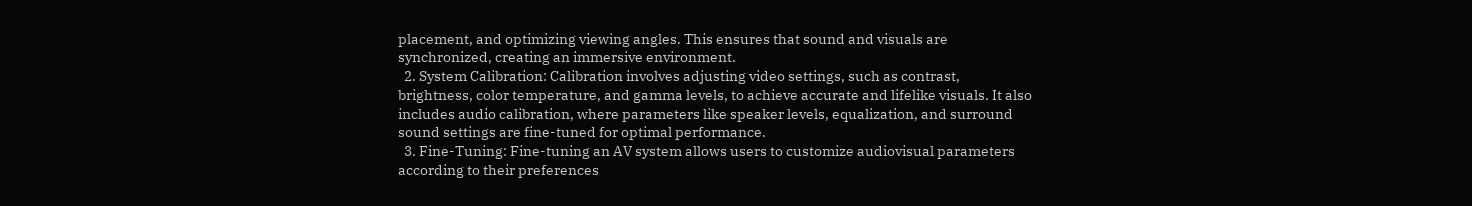placement, and optimizing viewing angles. This ensures that sound and visuals are synchronized, creating an immersive environment.
  2. System Calibration: Calibration involves adjusting video settings, such as contrast, brightness, color temperature, and gamma levels, to achieve accurate and lifelike visuals. It also includes audio calibration, where parameters like speaker levels, equalization, and surround sound settings are fine-tuned for optimal performance.
  3. Fine-Tuning: Fine-tuning an AV system allows users to customize audiovisual parameters according to their preferences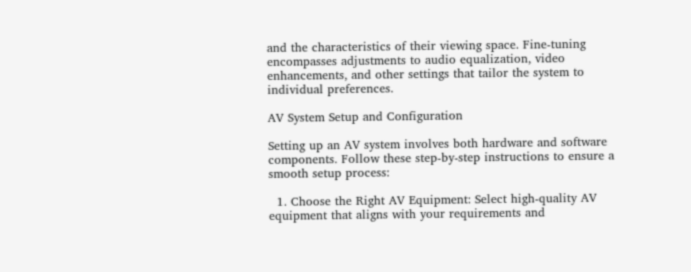and the characteristics of their viewing space. Fine-tuning encompasses adjustments to audio equalization, video enhancements, and other settings that tailor the system to individual preferences.

AV System Setup and Configuration

Setting up an AV system involves both hardware and software components. Follow these step-by-step instructions to ensure a smooth setup process:

  1. Choose the Right AV Equipment: Select high-quality AV equipment that aligns with your requirements and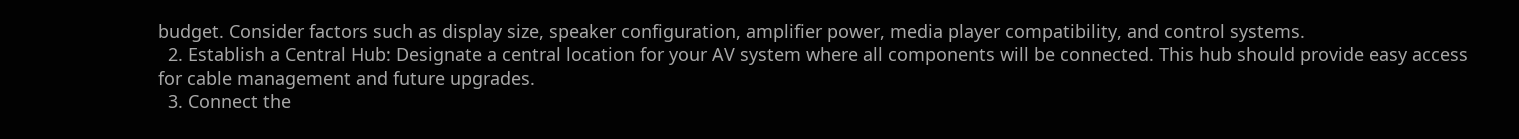budget. Consider factors such as display size, speaker configuration, amplifier power, media player compatibility, and control systems.
  2. Establish a Central Hub: Designate a central location for your AV system where all components will be connected. This hub should provide easy access for cable management and future upgrades.
  3. Connect the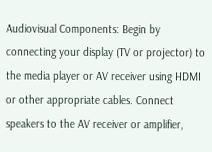Audiovisual Components: Begin by connecting your display (TV or projector) to the media player or AV receiver using HDMI or other appropriate cables. Connect speakers to the AV receiver or amplifier,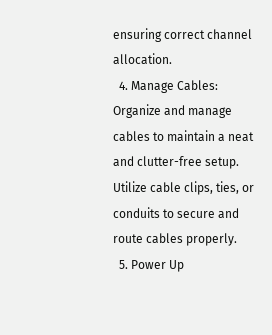ensuring correct channel allocation.
  4. Manage Cables: Organize and manage cables to maintain a neat and clutter-free setup. Utilize cable clips, ties, or conduits to secure and route cables properly.
  5. Power Up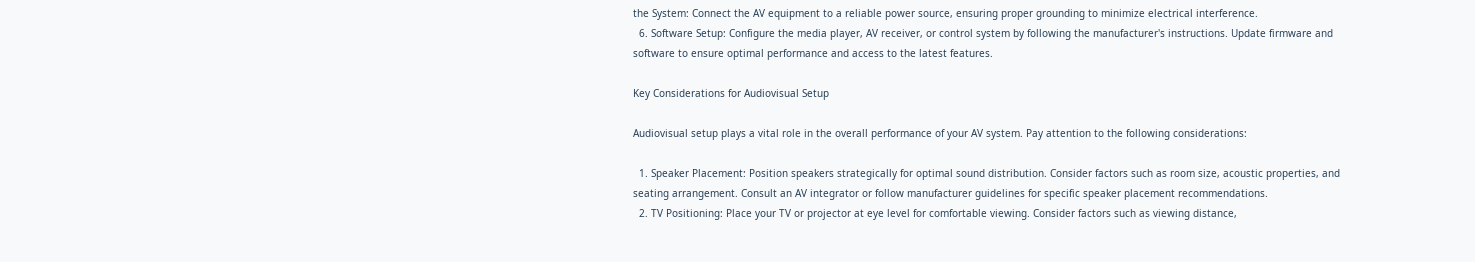the System: Connect the AV equipment to a reliable power source, ensuring proper grounding to minimize electrical interference.
  6. Software Setup: Configure the media player, AV receiver, or control system by following the manufacturer's instructions. Update firmware and software to ensure optimal performance and access to the latest features.

Key Considerations for Audiovisual Setup

Audiovisual setup plays a vital role in the overall performance of your AV system. Pay attention to the following considerations:

  1. Speaker Placement: Position speakers strategically for optimal sound distribution. Consider factors such as room size, acoustic properties, and seating arrangement. Consult an AV integrator or follow manufacturer guidelines for specific speaker placement recommendations.
  2. TV Positioning: Place your TV or projector at eye level for comfortable viewing. Consider factors such as viewing distance,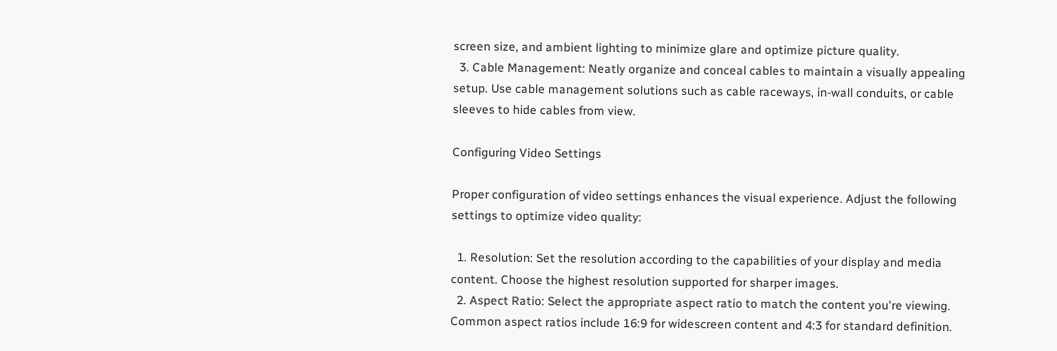screen size, and ambient lighting to minimize glare and optimize picture quality.
  3. Cable Management: Neatly organize and conceal cables to maintain a visually appealing setup. Use cable management solutions such as cable raceways, in-wall conduits, or cable sleeves to hide cables from view.

Configuring Video Settings

Proper configuration of video settings enhances the visual experience. Adjust the following settings to optimize video quality:

  1. Resolution: Set the resolution according to the capabilities of your display and media content. Choose the highest resolution supported for sharper images.
  2. Aspect Ratio: Select the appropriate aspect ratio to match the content you're viewing. Common aspect ratios include 16:9 for widescreen content and 4:3 for standard definition.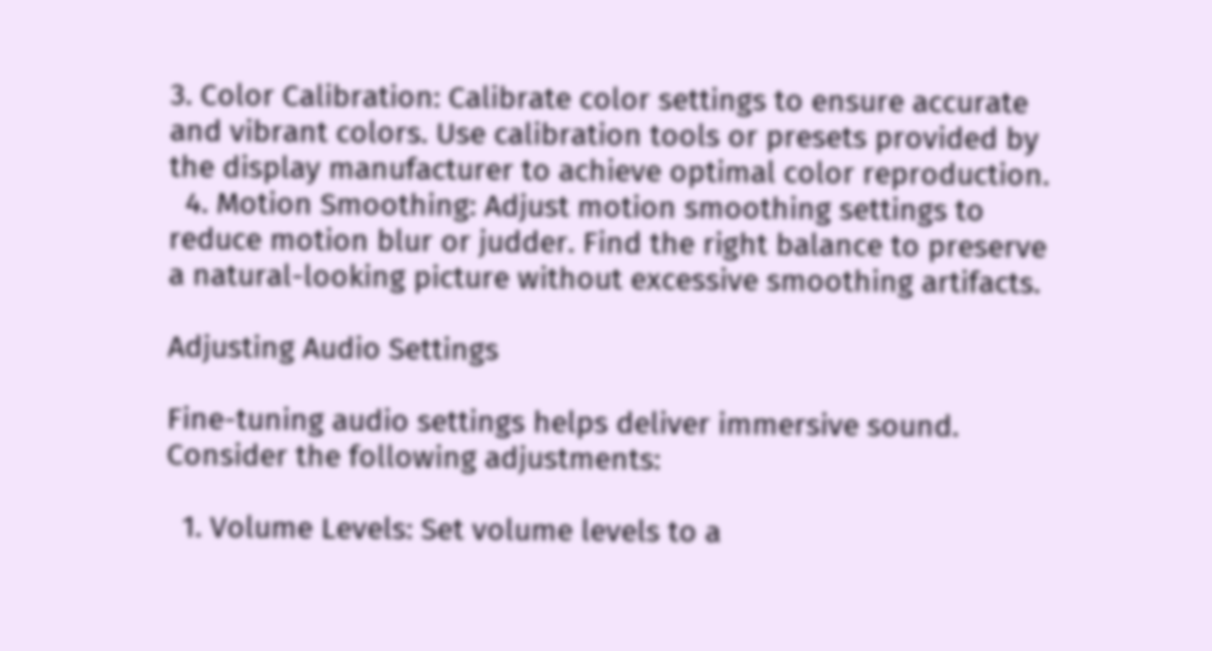3. Color Calibration: Calibrate color settings to ensure accurate and vibrant colors. Use calibration tools or presets provided by the display manufacturer to achieve optimal color reproduction.
  4. Motion Smoothing: Adjust motion smoothing settings to reduce motion blur or judder. Find the right balance to preserve a natural-looking picture without excessive smoothing artifacts.

Adjusting Audio Settings

Fine-tuning audio settings helps deliver immersive sound. Consider the following adjustments:

  1. Volume Levels: Set volume levels to a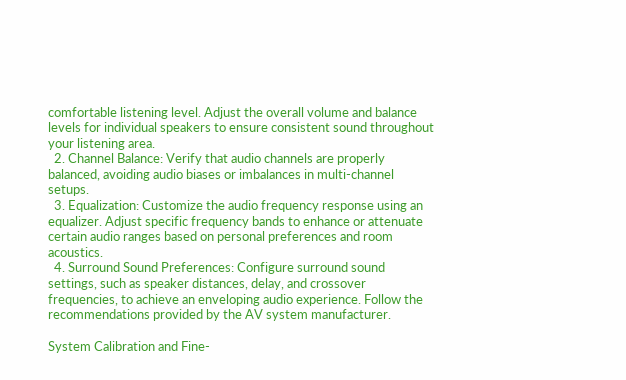comfortable listening level. Adjust the overall volume and balance levels for individual speakers to ensure consistent sound throughout your listening area.
  2. Channel Balance: Verify that audio channels are properly balanced, avoiding audio biases or imbalances in multi-channel setups.
  3. Equalization: Customize the audio frequency response using an equalizer. Adjust specific frequency bands to enhance or attenuate certain audio ranges based on personal preferences and room acoustics.
  4. Surround Sound Preferences: Configure surround sound settings, such as speaker distances, delay, and crossover frequencies, to achieve an enveloping audio experience. Follow the recommendations provided by the AV system manufacturer.

System Calibration and Fine-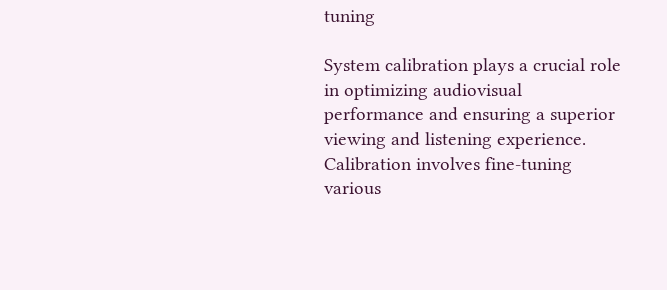tuning

System calibration plays a crucial role in optimizing audiovisual performance and ensuring a superior viewing and listening experience. Calibration involves fine-tuning various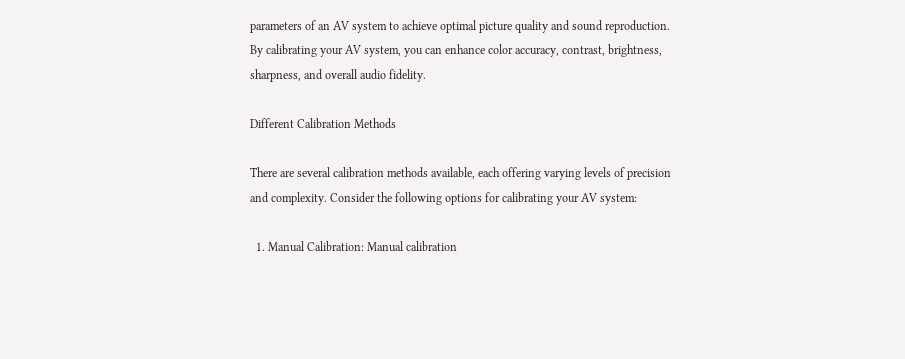parameters of an AV system to achieve optimal picture quality and sound reproduction. By calibrating your AV system, you can enhance color accuracy, contrast, brightness, sharpness, and overall audio fidelity.

Different Calibration Methods

There are several calibration methods available, each offering varying levels of precision and complexity. Consider the following options for calibrating your AV system:

  1. Manual Calibration: Manual calibration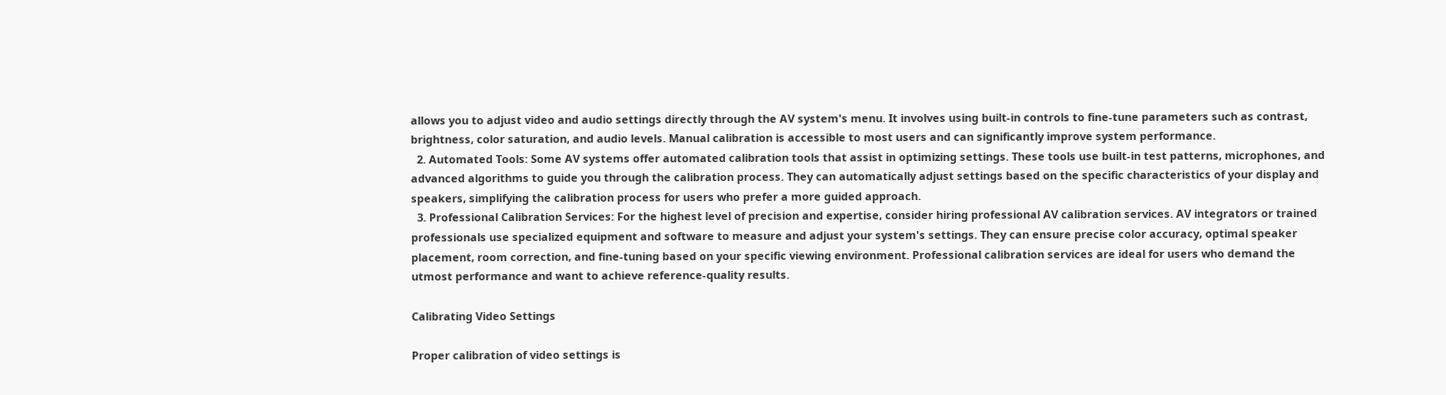allows you to adjust video and audio settings directly through the AV system's menu. It involves using built-in controls to fine-tune parameters such as contrast, brightness, color saturation, and audio levels. Manual calibration is accessible to most users and can significantly improve system performance.
  2. Automated Tools: Some AV systems offer automated calibration tools that assist in optimizing settings. These tools use built-in test patterns, microphones, and advanced algorithms to guide you through the calibration process. They can automatically adjust settings based on the specific characteristics of your display and speakers, simplifying the calibration process for users who prefer a more guided approach.
  3. Professional Calibration Services: For the highest level of precision and expertise, consider hiring professional AV calibration services. AV integrators or trained professionals use specialized equipment and software to measure and adjust your system's settings. They can ensure precise color accuracy, optimal speaker placement, room correction, and fine-tuning based on your specific viewing environment. Professional calibration services are ideal for users who demand the utmost performance and want to achieve reference-quality results.

Calibrating Video Settings

Proper calibration of video settings is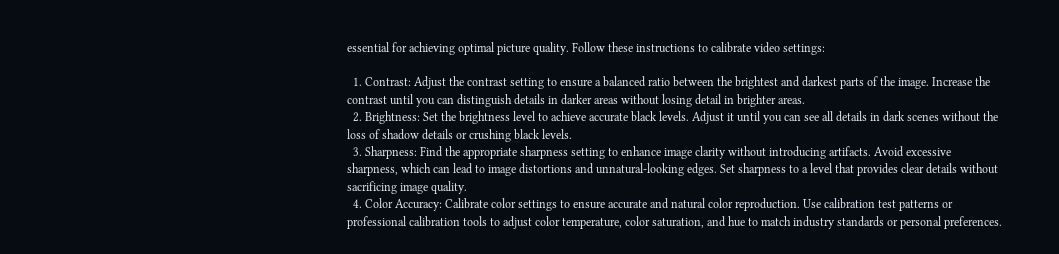essential for achieving optimal picture quality. Follow these instructions to calibrate video settings:

  1. Contrast: Adjust the contrast setting to ensure a balanced ratio between the brightest and darkest parts of the image. Increase the contrast until you can distinguish details in darker areas without losing detail in brighter areas.
  2. Brightness: Set the brightness level to achieve accurate black levels. Adjust it until you can see all details in dark scenes without the loss of shadow details or crushing black levels.
  3. Sharpness: Find the appropriate sharpness setting to enhance image clarity without introducing artifacts. Avoid excessive sharpness, which can lead to image distortions and unnatural-looking edges. Set sharpness to a level that provides clear details without sacrificing image quality.
  4. Color Accuracy: Calibrate color settings to ensure accurate and natural color reproduction. Use calibration test patterns or professional calibration tools to adjust color temperature, color saturation, and hue to match industry standards or personal preferences.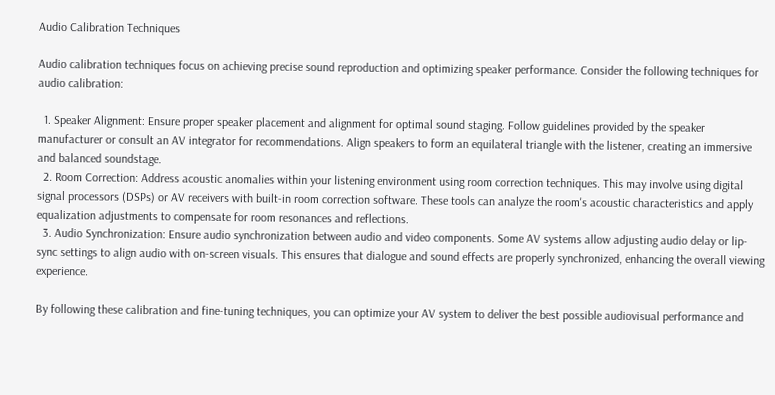Audio Calibration Techniques

Audio calibration techniques focus on achieving precise sound reproduction and optimizing speaker performance. Consider the following techniques for audio calibration:

  1. Speaker Alignment: Ensure proper speaker placement and alignment for optimal sound staging. Follow guidelines provided by the speaker manufacturer or consult an AV integrator for recommendations. Align speakers to form an equilateral triangle with the listener, creating an immersive and balanced soundstage.
  2. Room Correction: Address acoustic anomalies within your listening environment using room correction techniques. This may involve using digital signal processors (DSPs) or AV receivers with built-in room correction software. These tools can analyze the room's acoustic characteristics and apply equalization adjustments to compensate for room resonances and reflections.
  3. Audio Synchronization: Ensure audio synchronization between audio and video components. Some AV systems allow adjusting audio delay or lip-sync settings to align audio with on-screen visuals. This ensures that dialogue and sound effects are properly synchronized, enhancing the overall viewing experience.

By following these calibration and fine-tuning techniques, you can optimize your AV system to deliver the best possible audiovisual performance and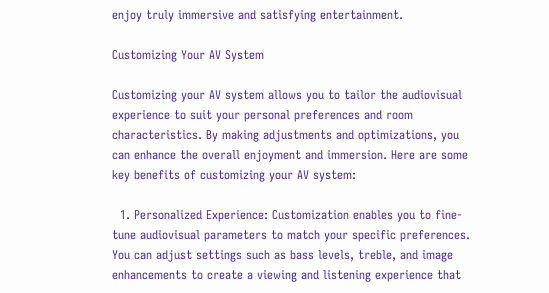enjoy truly immersive and satisfying entertainment.

Customizing Your AV System

Customizing your AV system allows you to tailor the audiovisual experience to suit your personal preferences and room characteristics. By making adjustments and optimizations, you can enhance the overall enjoyment and immersion. Here are some key benefits of customizing your AV system:

  1. Personalized Experience: Customization enables you to fine-tune audiovisual parameters to match your specific preferences. You can adjust settings such as bass levels, treble, and image enhancements to create a viewing and listening experience that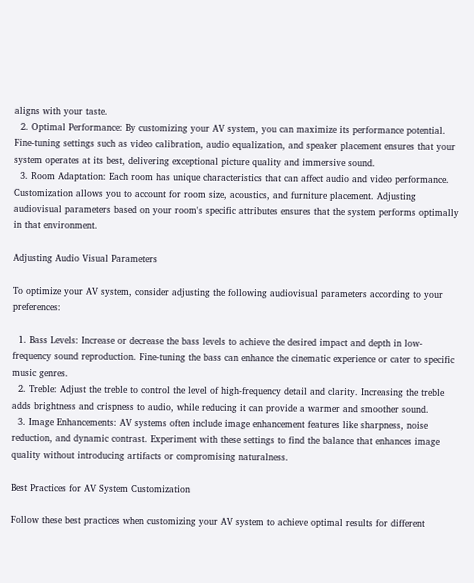aligns with your taste.
  2. Optimal Performance: By customizing your AV system, you can maximize its performance potential. Fine-tuning settings such as video calibration, audio equalization, and speaker placement ensures that your system operates at its best, delivering exceptional picture quality and immersive sound.
  3. Room Adaptation: Each room has unique characteristics that can affect audio and video performance. Customization allows you to account for room size, acoustics, and furniture placement. Adjusting audiovisual parameters based on your room's specific attributes ensures that the system performs optimally in that environment.

Adjusting Audio Visual Parameters

To optimize your AV system, consider adjusting the following audiovisual parameters according to your preferences:

  1. Bass Levels: Increase or decrease the bass levels to achieve the desired impact and depth in low-frequency sound reproduction. Fine-tuning the bass can enhance the cinematic experience or cater to specific music genres.
  2. Treble: Adjust the treble to control the level of high-frequency detail and clarity. Increasing the treble adds brightness and crispness to audio, while reducing it can provide a warmer and smoother sound.
  3. Image Enhancements: AV systems often include image enhancement features like sharpness, noise reduction, and dynamic contrast. Experiment with these settings to find the balance that enhances image quality without introducing artifacts or compromising naturalness.

Best Practices for AV System Customization

Follow these best practices when customizing your AV system to achieve optimal results for different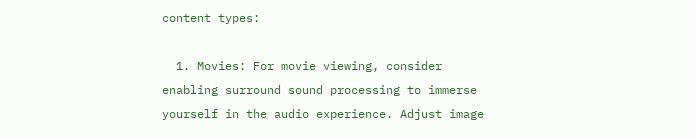content types:

  1. Movies: For movie viewing, consider enabling surround sound processing to immerse yourself in the audio experience. Adjust image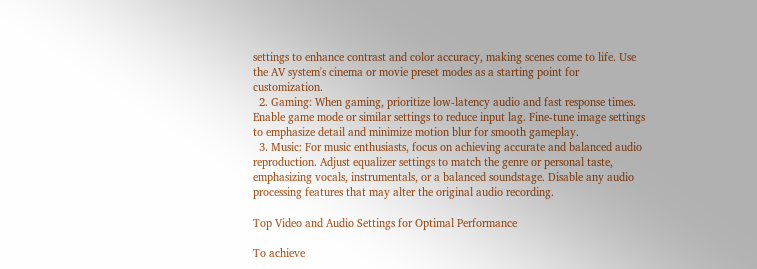settings to enhance contrast and color accuracy, making scenes come to life. Use the AV system's cinema or movie preset modes as a starting point for customization.
  2. Gaming: When gaming, prioritize low-latency audio and fast response times. Enable game mode or similar settings to reduce input lag. Fine-tune image settings to emphasize detail and minimize motion blur for smooth gameplay.
  3. Music: For music enthusiasts, focus on achieving accurate and balanced audio reproduction. Adjust equalizer settings to match the genre or personal taste, emphasizing vocals, instrumentals, or a balanced soundstage. Disable any audio processing features that may alter the original audio recording.

Top Video and Audio Settings for Optimal Performance

To achieve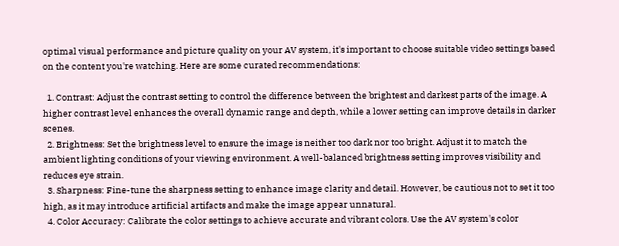optimal visual performance and picture quality on your AV system, it's important to choose suitable video settings based on the content you're watching. Here are some curated recommendations:

  1. Contrast: Adjust the contrast setting to control the difference between the brightest and darkest parts of the image. A higher contrast level enhances the overall dynamic range and depth, while a lower setting can improve details in darker scenes.
  2. Brightness: Set the brightness level to ensure the image is neither too dark nor too bright. Adjust it to match the ambient lighting conditions of your viewing environment. A well-balanced brightness setting improves visibility and reduces eye strain.
  3. Sharpness: Fine-tune the sharpness setting to enhance image clarity and detail. However, be cautious not to set it too high, as it may introduce artificial artifacts and make the image appear unnatural.
  4. Color Accuracy: Calibrate the color settings to achieve accurate and vibrant colors. Use the AV system's color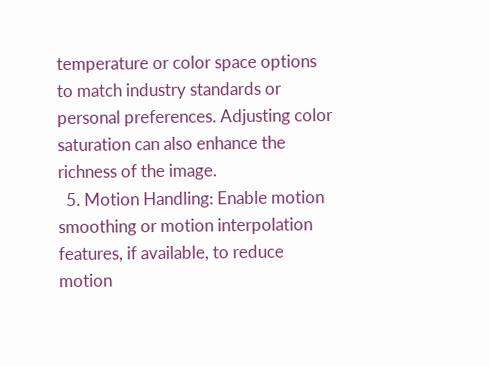temperature or color space options to match industry standards or personal preferences. Adjusting color saturation can also enhance the richness of the image.
  5. Motion Handling: Enable motion smoothing or motion interpolation features, if available, to reduce motion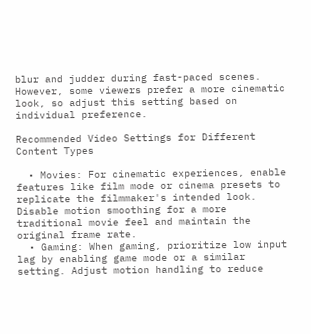blur and judder during fast-paced scenes. However, some viewers prefer a more cinematic look, so adjust this setting based on individual preference.

Recommended Video Settings for Different Content Types

  • Movies: For cinematic experiences, enable features like film mode or cinema presets to replicate the filmmaker's intended look. Disable motion smoothing for a more traditional movie feel and maintain the original frame rate.
  • Gaming: When gaming, prioritize low input lag by enabling game mode or a similar setting. Adjust motion handling to reduce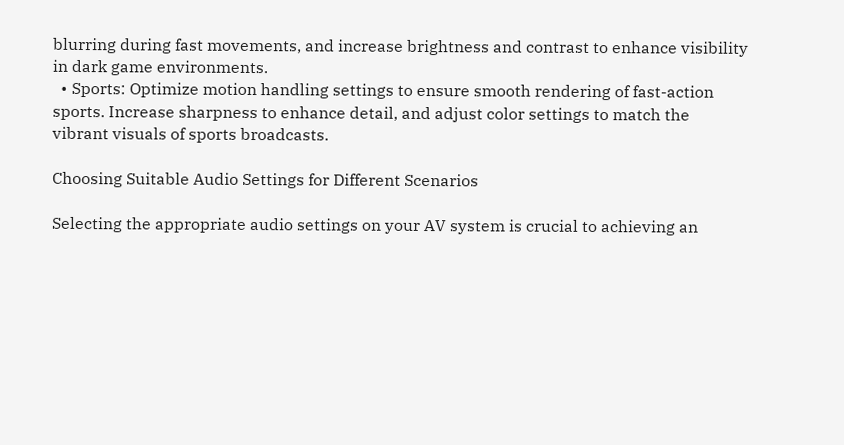blurring during fast movements, and increase brightness and contrast to enhance visibility in dark game environments.
  • Sports: Optimize motion handling settings to ensure smooth rendering of fast-action sports. Increase sharpness to enhance detail, and adjust color settings to match the vibrant visuals of sports broadcasts.

Choosing Suitable Audio Settings for Different Scenarios

Selecting the appropriate audio settings on your AV system is crucial to achieving an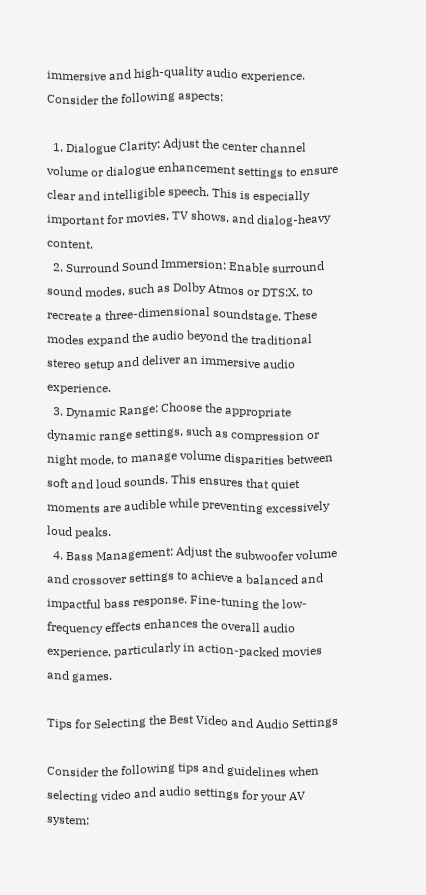immersive and high-quality audio experience. Consider the following aspects:

  1. Dialogue Clarity: Adjust the center channel volume or dialogue enhancement settings to ensure clear and intelligible speech. This is especially important for movies, TV shows, and dialog-heavy content.
  2. Surround Sound Immersion: Enable surround sound modes, such as Dolby Atmos or DTS:X, to recreate a three-dimensional soundstage. These modes expand the audio beyond the traditional stereo setup and deliver an immersive audio experience.
  3. Dynamic Range: Choose the appropriate dynamic range settings, such as compression or night mode, to manage volume disparities between soft and loud sounds. This ensures that quiet moments are audible while preventing excessively loud peaks.
  4. Bass Management: Adjust the subwoofer volume and crossover settings to achieve a balanced and impactful bass response. Fine-tuning the low-frequency effects enhances the overall audio experience, particularly in action-packed movies and games.

Tips for Selecting the Best Video and Audio Settings

Consider the following tips and guidelines when selecting video and audio settings for your AV system: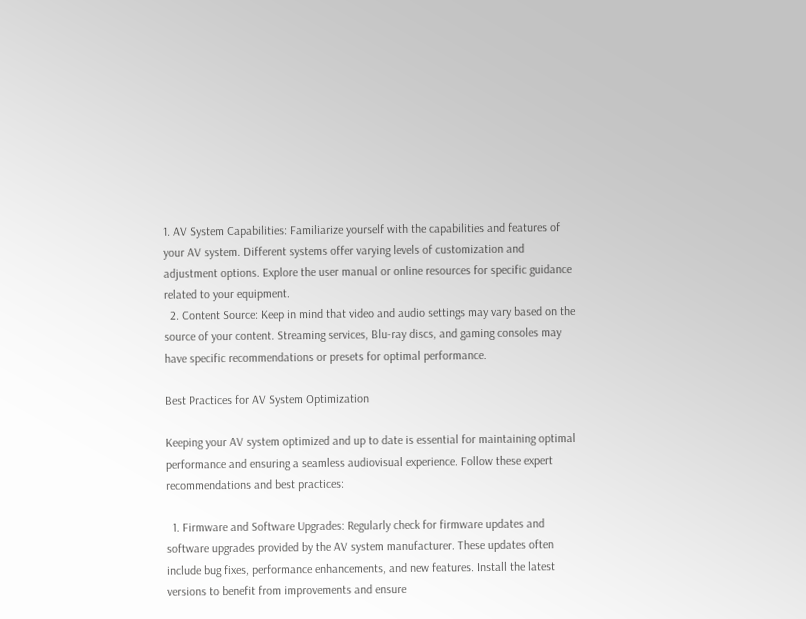1. AV System Capabilities: Familiarize yourself with the capabilities and features of your AV system. Different systems offer varying levels of customization and adjustment options. Explore the user manual or online resources for specific guidance related to your equipment.
  2. Content Source: Keep in mind that video and audio settings may vary based on the source of your content. Streaming services, Blu-ray discs, and gaming consoles may have specific recommendations or presets for optimal performance.

Best Practices for AV System Optimization

Keeping your AV system optimized and up to date is essential for maintaining optimal performance and ensuring a seamless audiovisual experience. Follow these expert recommendations and best practices:

  1. Firmware and Software Upgrades: Regularly check for firmware updates and software upgrades provided by the AV system manufacturer. These updates often include bug fixes, performance enhancements, and new features. Install the latest versions to benefit from improvements and ensure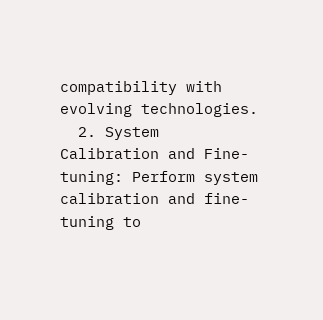compatibility with evolving technologies.
  2. System Calibration and Fine-tuning: Perform system calibration and fine-tuning to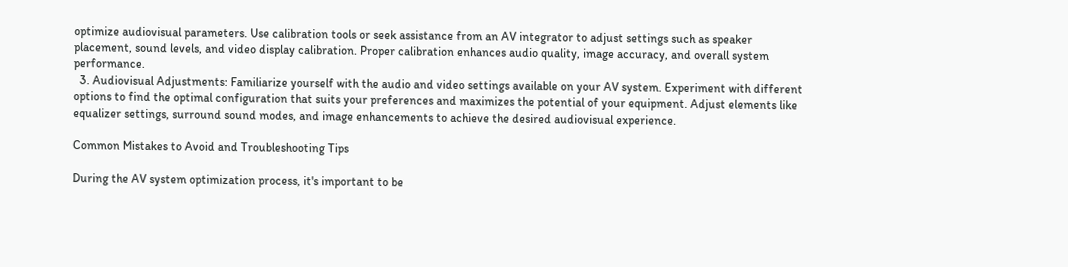optimize audiovisual parameters. Use calibration tools or seek assistance from an AV integrator to adjust settings such as speaker placement, sound levels, and video display calibration. Proper calibration enhances audio quality, image accuracy, and overall system performance.
  3. Audiovisual Adjustments: Familiarize yourself with the audio and video settings available on your AV system. Experiment with different options to find the optimal configuration that suits your preferences and maximizes the potential of your equipment. Adjust elements like equalizer settings, surround sound modes, and image enhancements to achieve the desired audiovisual experience.

Common Mistakes to Avoid and Troubleshooting Tips

During the AV system optimization process, it's important to be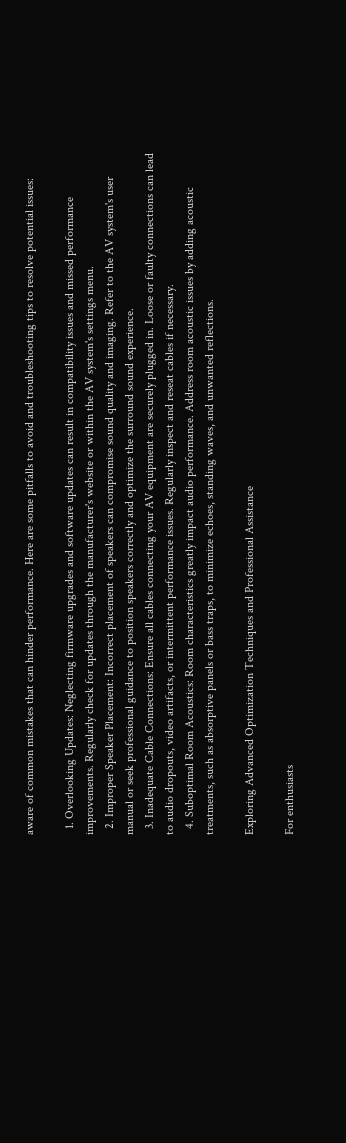aware of common mistakes that can hinder performance. Here are some pitfalls to avoid and troubleshooting tips to resolve potential issues:

  1. Overlooking Updates: Neglecting firmware upgrades and software updates can result in compatibility issues and missed performance improvements. Regularly check for updates through the manufacturer's website or within the AV system's settings menu.
  2. Improper Speaker Placement: Incorrect placement of speakers can compromise sound quality and imaging. Refer to the AV system's user manual or seek professional guidance to position speakers correctly and optimize the surround sound experience.
  3. Inadequate Cable Connections: Ensure all cables connecting your AV equipment are securely plugged in. Loose or faulty connections can lead to audio dropouts, video artifacts, or intermittent performance issues. Regularly inspect and reseat cables if necessary.
  4. Suboptimal Room Acoustics: Room characteristics greatly impact audio performance. Address room acoustic issues by adding acoustic treatments, such as absorptive panels or bass traps, to minimize echoes, standing waves, and unwanted reflections.

Exploring Advanced Optimization Techniques and Professional Assistance

For enthusiasts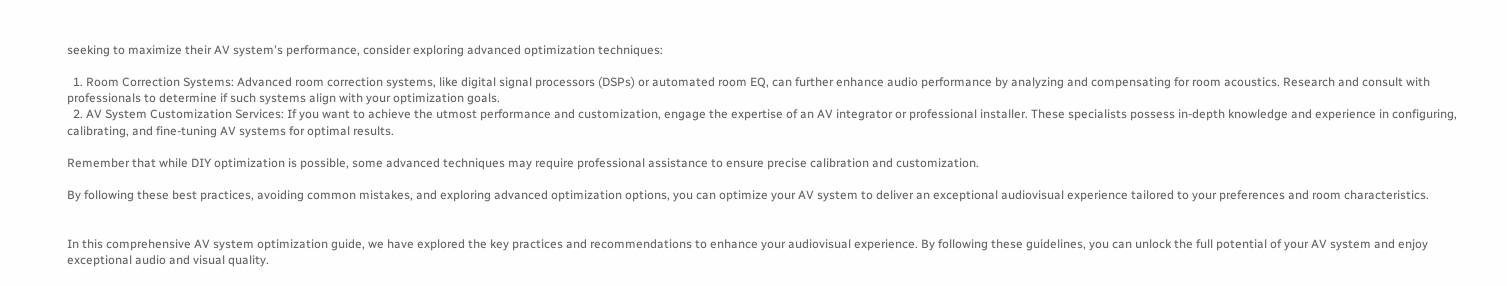seeking to maximize their AV system's performance, consider exploring advanced optimization techniques:

  1. Room Correction Systems: Advanced room correction systems, like digital signal processors (DSPs) or automated room EQ, can further enhance audio performance by analyzing and compensating for room acoustics. Research and consult with professionals to determine if such systems align with your optimization goals.
  2. AV System Customization Services: If you want to achieve the utmost performance and customization, engage the expertise of an AV integrator or professional installer. These specialists possess in-depth knowledge and experience in configuring, calibrating, and fine-tuning AV systems for optimal results.

Remember that while DIY optimization is possible, some advanced techniques may require professional assistance to ensure precise calibration and customization.

By following these best practices, avoiding common mistakes, and exploring advanced optimization options, you can optimize your AV system to deliver an exceptional audiovisual experience tailored to your preferences and room characteristics.


In this comprehensive AV system optimization guide, we have explored the key practices and recommendations to enhance your audiovisual experience. By following these guidelines, you can unlock the full potential of your AV system and enjoy exceptional audio and visual quality.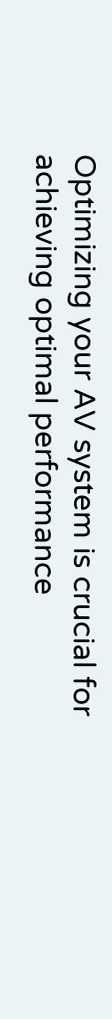Optimizing your AV system is crucial for achieving optimal performance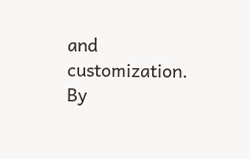and customization. By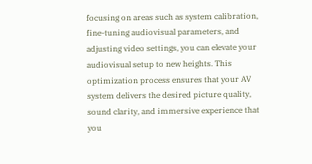focusing on areas such as system calibration, fine-tuning audiovisual parameters, and adjusting video settings, you can elevate your audiovisual setup to new heights. This optimization process ensures that your AV system delivers the desired picture quality, sound clarity, and immersive experience that you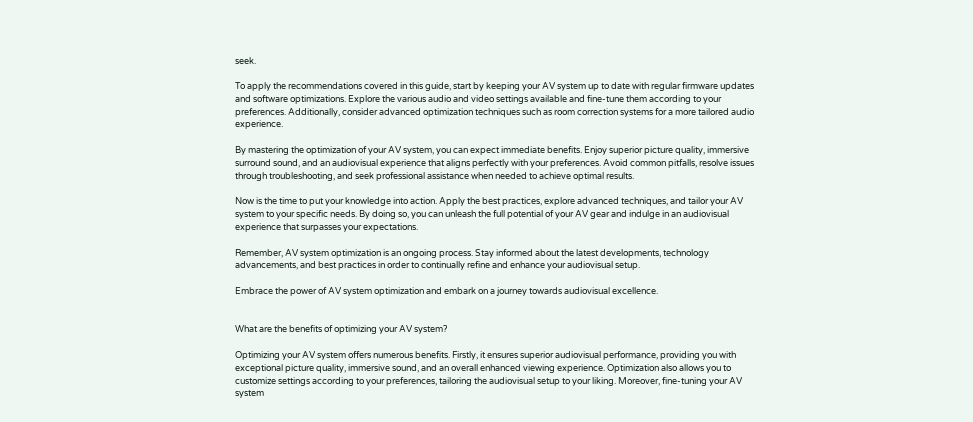seek.

To apply the recommendations covered in this guide, start by keeping your AV system up to date with regular firmware updates and software optimizations. Explore the various audio and video settings available and fine-tune them according to your preferences. Additionally, consider advanced optimization techniques such as room correction systems for a more tailored audio experience.

By mastering the optimization of your AV system, you can expect immediate benefits. Enjoy superior picture quality, immersive surround sound, and an audiovisual experience that aligns perfectly with your preferences. Avoid common pitfalls, resolve issues through troubleshooting, and seek professional assistance when needed to achieve optimal results.

Now is the time to put your knowledge into action. Apply the best practices, explore advanced techniques, and tailor your AV system to your specific needs. By doing so, you can unleash the full potential of your AV gear and indulge in an audiovisual experience that surpasses your expectations.

Remember, AV system optimization is an ongoing process. Stay informed about the latest developments, technology advancements, and best practices in order to continually refine and enhance your audiovisual setup.

Embrace the power of AV system optimization and embark on a journey towards audiovisual excellence.


What are the benefits of optimizing your AV system?

Optimizing your AV system offers numerous benefits. Firstly, it ensures superior audiovisual performance, providing you with exceptional picture quality, immersive sound, and an overall enhanced viewing experience. Optimization also allows you to customize settings according to your preferences, tailoring the audiovisual setup to your liking. Moreover, fine-tuning your AV system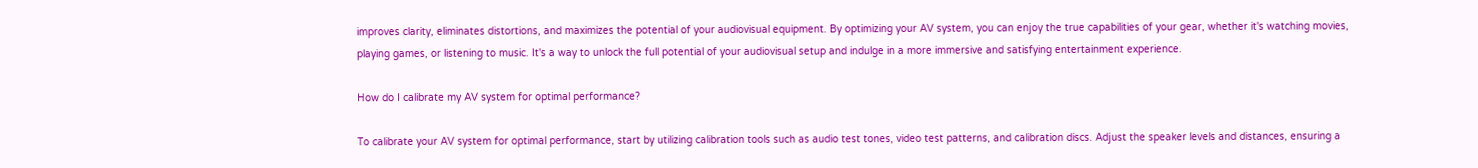improves clarity, eliminates distortions, and maximizes the potential of your audiovisual equipment. By optimizing your AV system, you can enjoy the true capabilities of your gear, whether it's watching movies, playing games, or listening to music. It's a way to unlock the full potential of your audiovisual setup and indulge in a more immersive and satisfying entertainment experience.

How do I calibrate my AV system for optimal performance?

To calibrate your AV system for optimal performance, start by utilizing calibration tools such as audio test tones, video test patterns, and calibration discs. Adjust the speaker levels and distances, ensuring a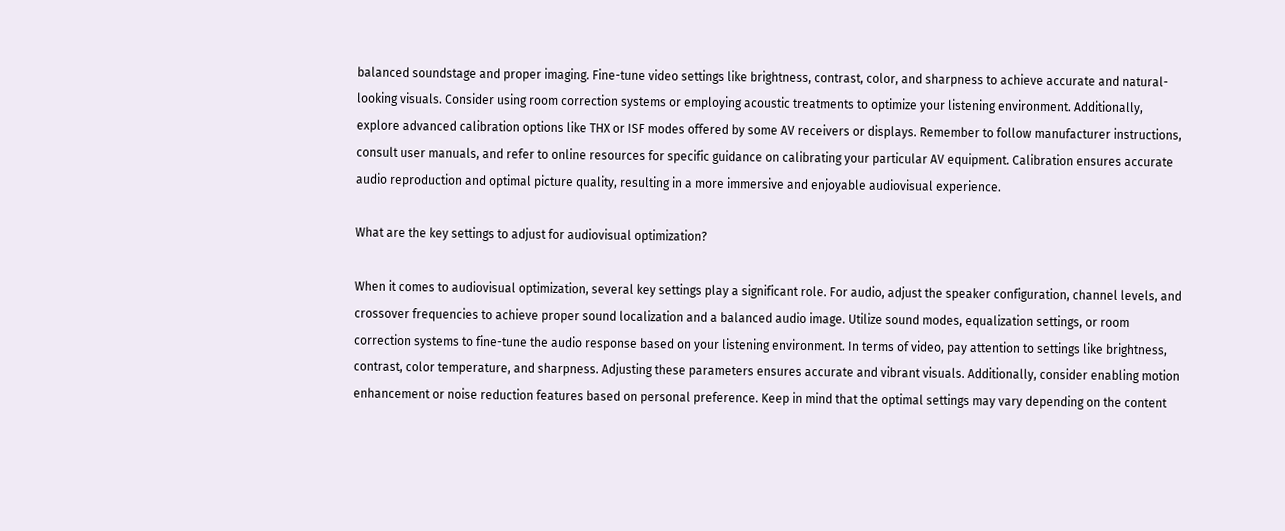balanced soundstage and proper imaging. Fine-tune video settings like brightness, contrast, color, and sharpness to achieve accurate and natural-looking visuals. Consider using room correction systems or employing acoustic treatments to optimize your listening environment. Additionally, explore advanced calibration options like THX or ISF modes offered by some AV receivers or displays. Remember to follow manufacturer instructions, consult user manuals, and refer to online resources for specific guidance on calibrating your particular AV equipment. Calibration ensures accurate audio reproduction and optimal picture quality, resulting in a more immersive and enjoyable audiovisual experience.

What are the key settings to adjust for audiovisual optimization?

When it comes to audiovisual optimization, several key settings play a significant role. For audio, adjust the speaker configuration, channel levels, and crossover frequencies to achieve proper sound localization and a balanced audio image. Utilize sound modes, equalization settings, or room correction systems to fine-tune the audio response based on your listening environment. In terms of video, pay attention to settings like brightness, contrast, color temperature, and sharpness. Adjusting these parameters ensures accurate and vibrant visuals. Additionally, consider enabling motion enhancement or noise reduction features based on personal preference. Keep in mind that the optimal settings may vary depending on the content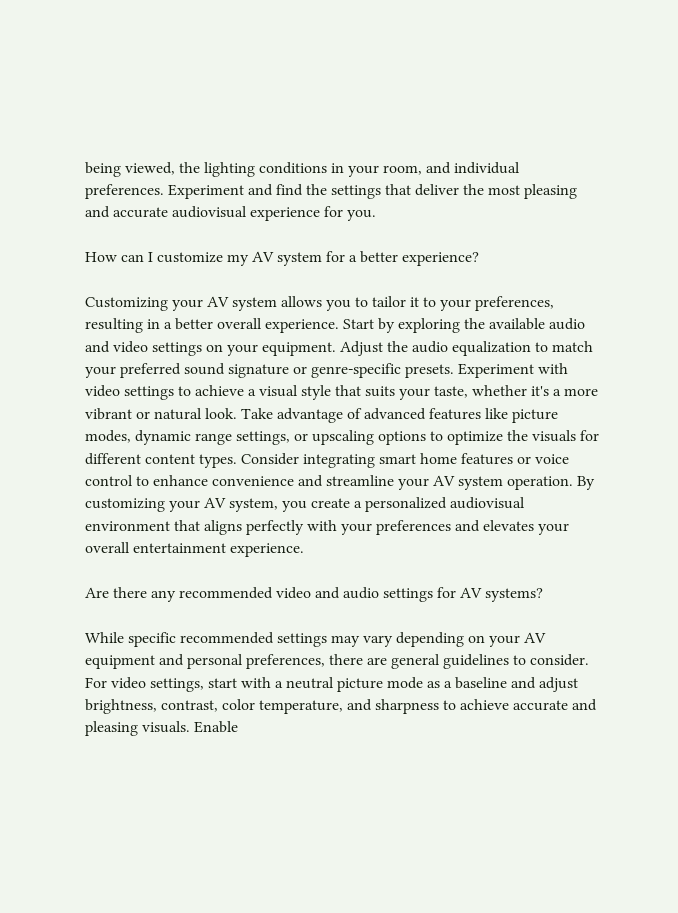being viewed, the lighting conditions in your room, and individual preferences. Experiment and find the settings that deliver the most pleasing and accurate audiovisual experience for you.

How can I customize my AV system for a better experience?

Customizing your AV system allows you to tailor it to your preferences, resulting in a better overall experience. Start by exploring the available audio and video settings on your equipment. Adjust the audio equalization to match your preferred sound signature or genre-specific presets. Experiment with video settings to achieve a visual style that suits your taste, whether it's a more vibrant or natural look. Take advantage of advanced features like picture modes, dynamic range settings, or upscaling options to optimize the visuals for different content types. Consider integrating smart home features or voice control to enhance convenience and streamline your AV system operation. By customizing your AV system, you create a personalized audiovisual environment that aligns perfectly with your preferences and elevates your overall entertainment experience.

Are there any recommended video and audio settings for AV systems?

While specific recommended settings may vary depending on your AV equipment and personal preferences, there are general guidelines to consider. For video settings, start with a neutral picture mode as a baseline and adjust brightness, contrast, color temperature, and sharpness to achieve accurate and pleasing visuals. Enable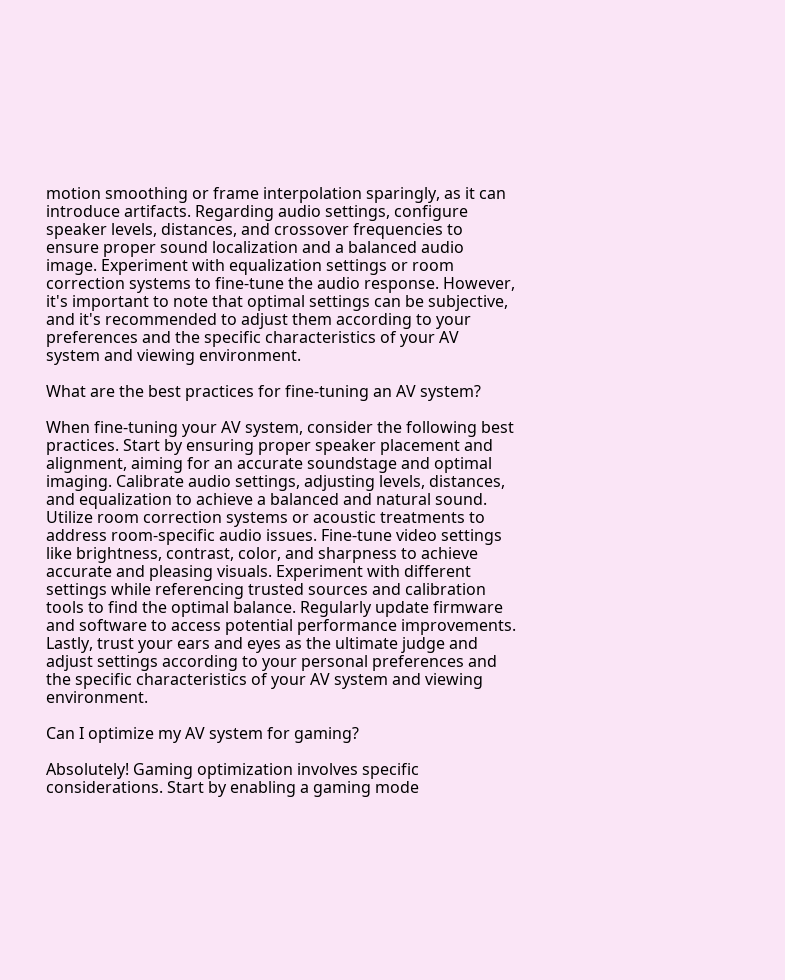motion smoothing or frame interpolation sparingly, as it can introduce artifacts. Regarding audio settings, configure speaker levels, distances, and crossover frequencies to ensure proper sound localization and a balanced audio image. Experiment with equalization settings or room correction systems to fine-tune the audio response. However, it's important to note that optimal settings can be subjective, and it's recommended to adjust them according to your preferences and the specific characteristics of your AV system and viewing environment.

What are the best practices for fine-tuning an AV system?

When fine-tuning your AV system, consider the following best practices. Start by ensuring proper speaker placement and alignment, aiming for an accurate soundstage and optimal imaging. Calibrate audio settings, adjusting levels, distances, and equalization to achieve a balanced and natural sound. Utilize room correction systems or acoustic treatments to address room-specific audio issues. Fine-tune video settings like brightness, contrast, color, and sharpness to achieve accurate and pleasing visuals. Experiment with different settings while referencing trusted sources and calibration tools to find the optimal balance. Regularly update firmware and software to access potential performance improvements. Lastly, trust your ears and eyes as the ultimate judge and adjust settings according to your personal preferences and the specific characteristics of your AV system and viewing environment.

Can I optimize my AV system for gaming?

Absolutely! Gaming optimization involves specific considerations. Start by enabling a gaming mode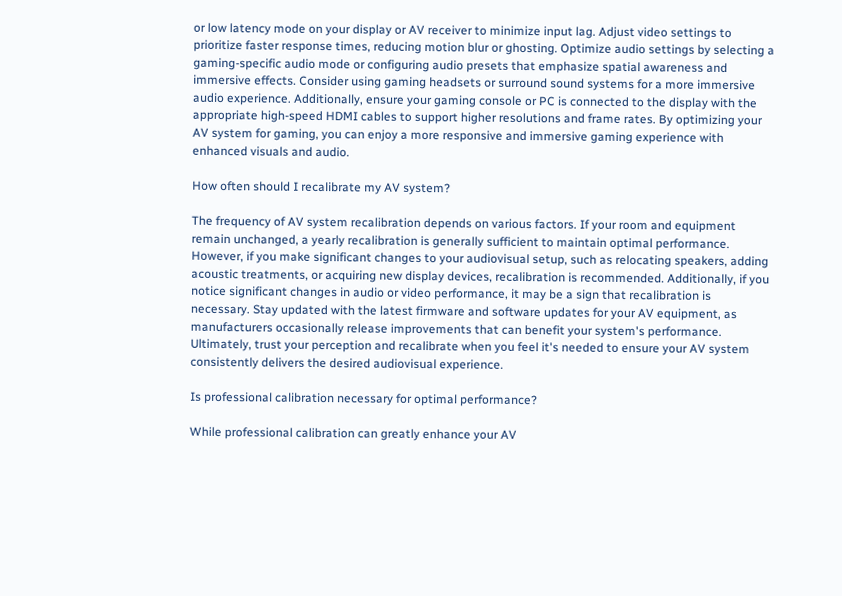or low latency mode on your display or AV receiver to minimize input lag. Adjust video settings to prioritize faster response times, reducing motion blur or ghosting. Optimize audio settings by selecting a gaming-specific audio mode or configuring audio presets that emphasize spatial awareness and immersive effects. Consider using gaming headsets or surround sound systems for a more immersive audio experience. Additionally, ensure your gaming console or PC is connected to the display with the appropriate high-speed HDMI cables to support higher resolutions and frame rates. By optimizing your AV system for gaming, you can enjoy a more responsive and immersive gaming experience with enhanced visuals and audio.

How often should I recalibrate my AV system?

The frequency of AV system recalibration depends on various factors. If your room and equipment remain unchanged, a yearly recalibration is generally sufficient to maintain optimal performance. However, if you make significant changes to your audiovisual setup, such as relocating speakers, adding acoustic treatments, or acquiring new display devices, recalibration is recommended. Additionally, if you notice significant changes in audio or video performance, it may be a sign that recalibration is necessary. Stay updated with the latest firmware and software updates for your AV equipment, as manufacturers occasionally release improvements that can benefit your system's performance. Ultimately, trust your perception and recalibrate when you feel it's needed to ensure your AV system consistently delivers the desired audiovisual experience.

Is professional calibration necessary for optimal performance?

While professional calibration can greatly enhance your AV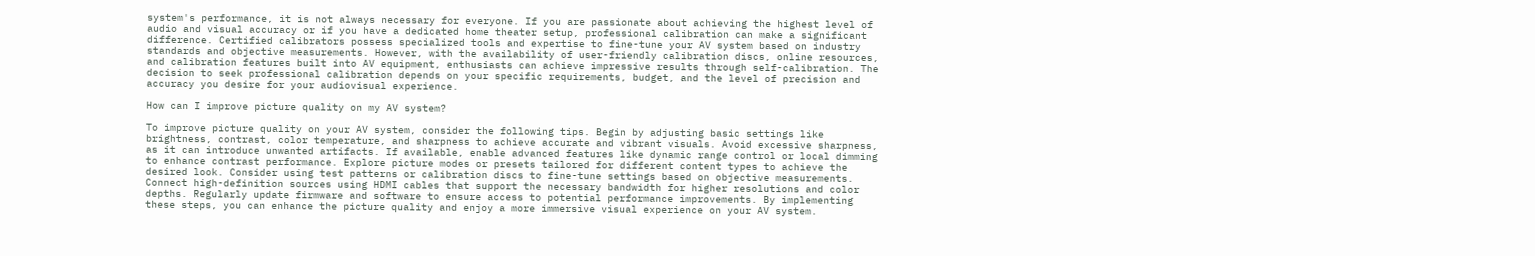system's performance, it is not always necessary for everyone. If you are passionate about achieving the highest level of audio and visual accuracy or if you have a dedicated home theater setup, professional calibration can make a significant difference. Certified calibrators possess specialized tools and expertise to fine-tune your AV system based on industry standards and objective measurements. However, with the availability of user-friendly calibration discs, online resources, and calibration features built into AV equipment, enthusiasts can achieve impressive results through self-calibration. The decision to seek professional calibration depends on your specific requirements, budget, and the level of precision and accuracy you desire for your audiovisual experience.

How can I improve picture quality on my AV system?

To improve picture quality on your AV system, consider the following tips. Begin by adjusting basic settings like brightness, contrast, color temperature, and sharpness to achieve accurate and vibrant visuals. Avoid excessive sharpness, as it can introduce unwanted artifacts. If available, enable advanced features like dynamic range control or local dimming to enhance contrast performance. Explore picture modes or presets tailored for different content types to achieve the desired look. Consider using test patterns or calibration discs to fine-tune settings based on objective measurements. Connect high-definition sources using HDMI cables that support the necessary bandwidth for higher resolutions and color depths. Regularly update firmware and software to ensure access to potential performance improvements. By implementing these steps, you can enhance the picture quality and enjoy a more immersive visual experience on your AV system.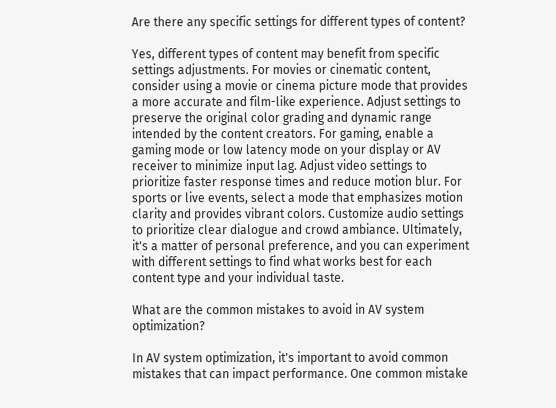Are there any specific settings for different types of content?

Yes, different types of content may benefit from specific settings adjustments. For movies or cinematic content, consider using a movie or cinema picture mode that provides a more accurate and film-like experience. Adjust settings to preserve the original color grading and dynamic range intended by the content creators. For gaming, enable a gaming mode or low latency mode on your display or AV receiver to minimize input lag. Adjust video settings to prioritize faster response times and reduce motion blur. For sports or live events, select a mode that emphasizes motion clarity and provides vibrant colors. Customize audio settings to prioritize clear dialogue and crowd ambiance. Ultimately, it's a matter of personal preference, and you can experiment with different settings to find what works best for each content type and your individual taste.

What are the common mistakes to avoid in AV system optimization?

In AV system optimization, it's important to avoid common mistakes that can impact performance. One common mistake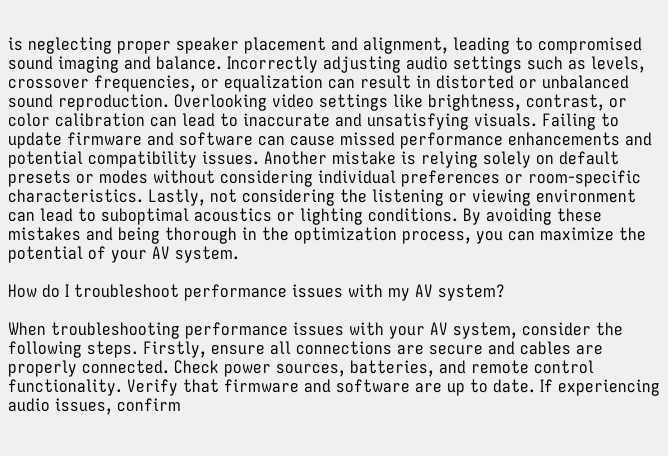is neglecting proper speaker placement and alignment, leading to compromised sound imaging and balance. Incorrectly adjusting audio settings such as levels, crossover frequencies, or equalization can result in distorted or unbalanced sound reproduction. Overlooking video settings like brightness, contrast, or color calibration can lead to inaccurate and unsatisfying visuals. Failing to update firmware and software can cause missed performance enhancements and potential compatibility issues. Another mistake is relying solely on default presets or modes without considering individual preferences or room-specific characteristics. Lastly, not considering the listening or viewing environment can lead to suboptimal acoustics or lighting conditions. By avoiding these mistakes and being thorough in the optimization process, you can maximize the potential of your AV system.

How do I troubleshoot performance issues with my AV system?

When troubleshooting performance issues with your AV system, consider the following steps. Firstly, ensure all connections are secure and cables are properly connected. Check power sources, batteries, and remote control functionality. Verify that firmware and software are up to date. If experiencing audio issues, confirm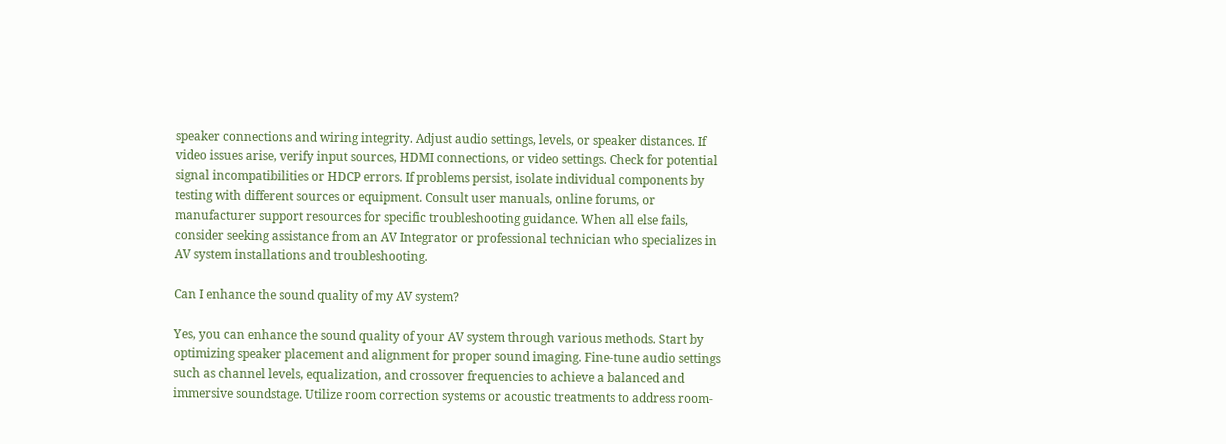speaker connections and wiring integrity. Adjust audio settings, levels, or speaker distances. If video issues arise, verify input sources, HDMI connections, or video settings. Check for potential signal incompatibilities or HDCP errors. If problems persist, isolate individual components by testing with different sources or equipment. Consult user manuals, online forums, or manufacturer support resources for specific troubleshooting guidance. When all else fails, consider seeking assistance from an AV Integrator or professional technician who specializes in AV system installations and troubleshooting.

Can I enhance the sound quality of my AV system?

Yes, you can enhance the sound quality of your AV system through various methods. Start by optimizing speaker placement and alignment for proper sound imaging. Fine-tune audio settings such as channel levels, equalization, and crossover frequencies to achieve a balanced and immersive soundstage. Utilize room correction systems or acoustic treatments to address room-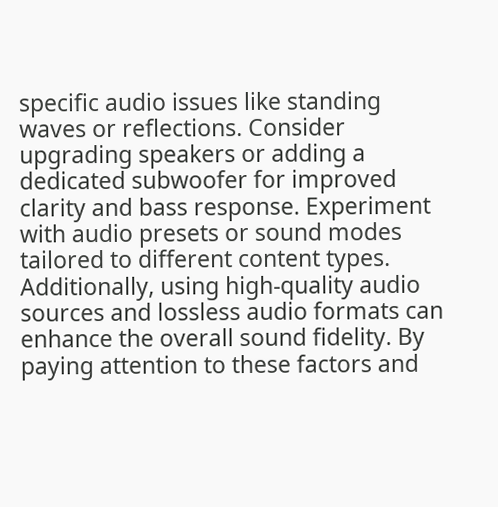specific audio issues like standing waves or reflections. Consider upgrading speakers or adding a dedicated subwoofer for improved clarity and bass response. Experiment with audio presets or sound modes tailored to different content types. Additionally, using high-quality audio sources and lossless audio formats can enhance the overall sound fidelity. By paying attention to these factors and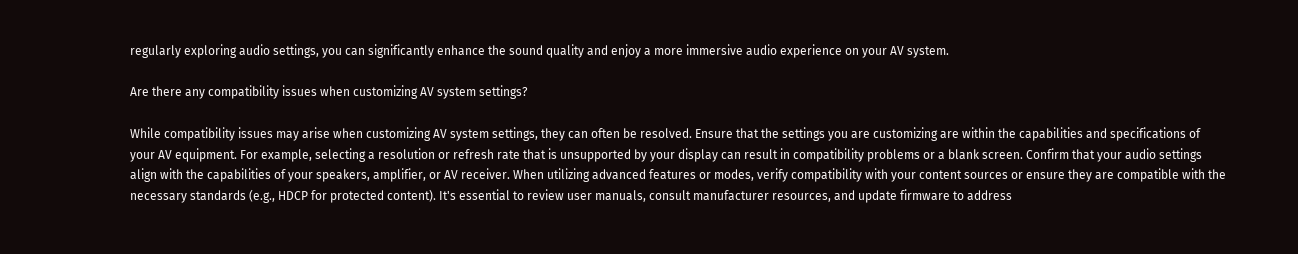regularly exploring audio settings, you can significantly enhance the sound quality and enjoy a more immersive audio experience on your AV system.

Are there any compatibility issues when customizing AV system settings?

While compatibility issues may arise when customizing AV system settings, they can often be resolved. Ensure that the settings you are customizing are within the capabilities and specifications of your AV equipment. For example, selecting a resolution or refresh rate that is unsupported by your display can result in compatibility problems or a blank screen. Confirm that your audio settings align with the capabilities of your speakers, amplifier, or AV receiver. When utilizing advanced features or modes, verify compatibility with your content sources or ensure they are compatible with the necessary standards (e.g., HDCP for protected content). It's essential to review user manuals, consult manufacturer resources, and update firmware to address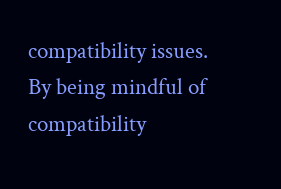compatibility issues. By being mindful of compatibility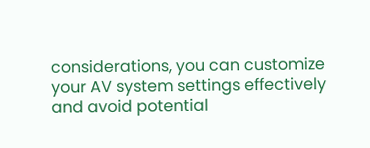considerations, you can customize your AV system settings effectively and avoid potential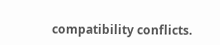compatibility conflicts.